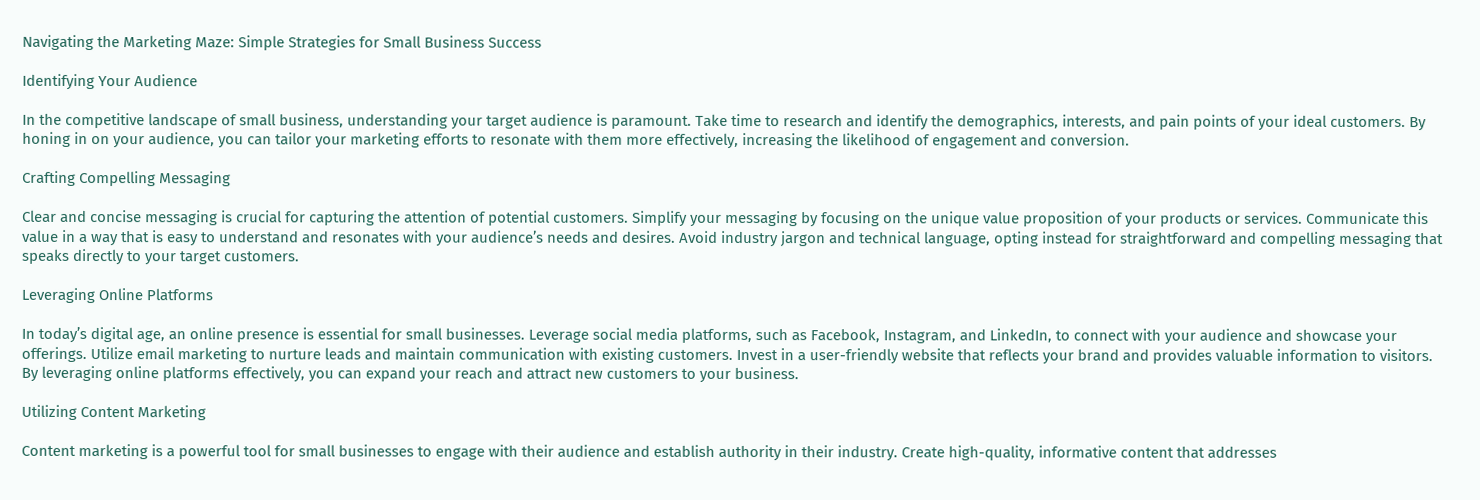Navigating the Marketing Maze: Simple Strategies for Small Business Success

Identifying Your Audience

In the competitive landscape of small business, understanding your target audience is paramount. Take time to research and identify the demographics, interests, and pain points of your ideal customers. By honing in on your audience, you can tailor your marketing efforts to resonate with them more effectively, increasing the likelihood of engagement and conversion.

Crafting Compelling Messaging

Clear and concise messaging is crucial for capturing the attention of potential customers. Simplify your messaging by focusing on the unique value proposition of your products or services. Communicate this value in a way that is easy to understand and resonates with your audience’s needs and desires. Avoid industry jargon and technical language, opting instead for straightforward and compelling messaging that speaks directly to your target customers.

Leveraging Online Platforms

In today’s digital age, an online presence is essential for small businesses. Leverage social media platforms, such as Facebook, Instagram, and LinkedIn, to connect with your audience and showcase your offerings. Utilize email marketing to nurture leads and maintain communication with existing customers. Invest in a user-friendly website that reflects your brand and provides valuable information to visitors. By leveraging online platforms effectively, you can expand your reach and attract new customers to your business.

Utilizing Content Marketing

Content marketing is a powerful tool for small businesses to engage with their audience and establish authority in their industry. Create high-quality, informative content that addresses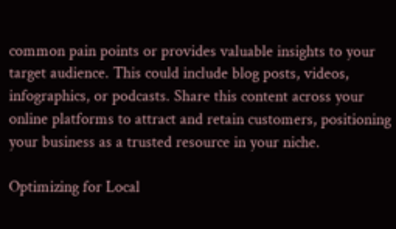common pain points or provides valuable insights to your target audience. This could include blog posts, videos, infographics, or podcasts. Share this content across your online platforms to attract and retain customers, positioning your business as a trusted resource in your niche.

Optimizing for Local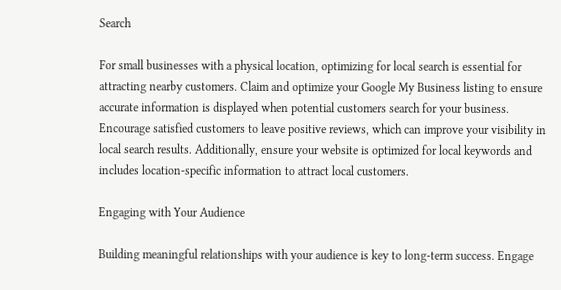Search

For small businesses with a physical location, optimizing for local search is essential for attracting nearby customers. Claim and optimize your Google My Business listing to ensure accurate information is displayed when potential customers search for your business. Encourage satisfied customers to leave positive reviews, which can improve your visibility in local search results. Additionally, ensure your website is optimized for local keywords and includes location-specific information to attract local customers.

Engaging with Your Audience

Building meaningful relationships with your audience is key to long-term success. Engage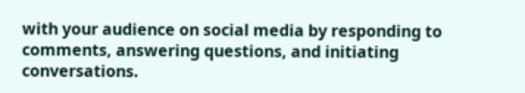with your audience on social media by responding to comments, answering questions, and initiating conversations.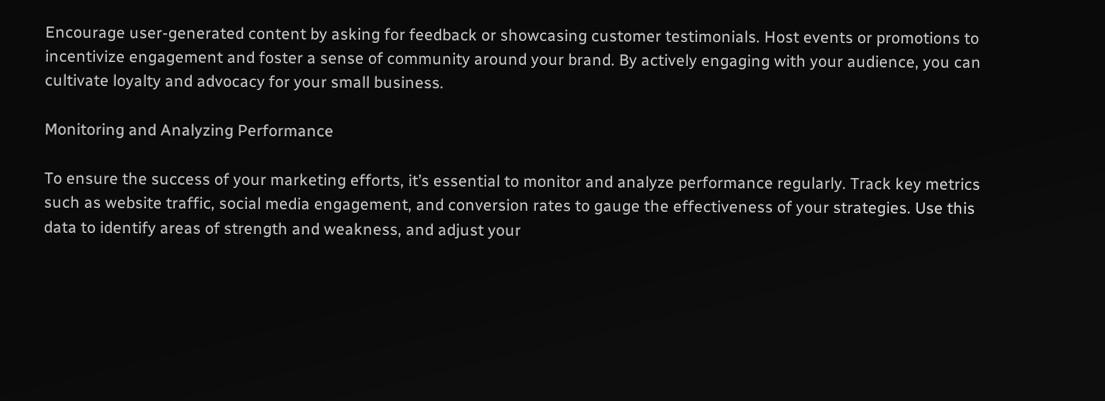Encourage user-generated content by asking for feedback or showcasing customer testimonials. Host events or promotions to incentivize engagement and foster a sense of community around your brand. By actively engaging with your audience, you can cultivate loyalty and advocacy for your small business.

Monitoring and Analyzing Performance

To ensure the success of your marketing efforts, it’s essential to monitor and analyze performance regularly. Track key metrics such as website traffic, social media engagement, and conversion rates to gauge the effectiveness of your strategies. Use this data to identify areas of strength and weakness, and adjust your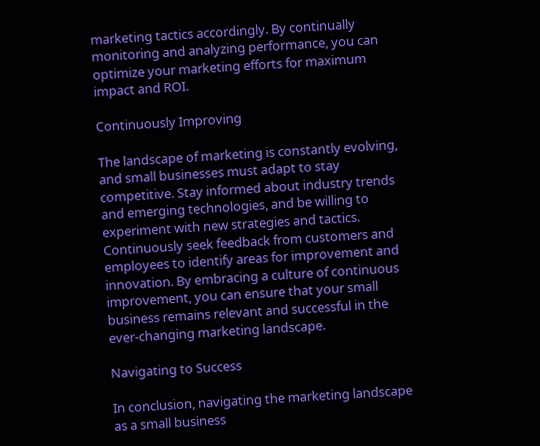marketing tactics accordingly. By continually monitoring and analyzing performance, you can optimize your marketing efforts for maximum impact and ROI.

Continuously Improving

The landscape of marketing is constantly evolving, and small businesses must adapt to stay competitive. Stay informed about industry trends and emerging technologies, and be willing to experiment with new strategies and tactics. Continuously seek feedback from customers and employees to identify areas for improvement and innovation. By embracing a culture of continuous improvement, you can ensure that your small business remains relevant and successful in the ever-changing marketing landscape.

Navigating to Success

In conclusion, navigating the marketing landscape as a small business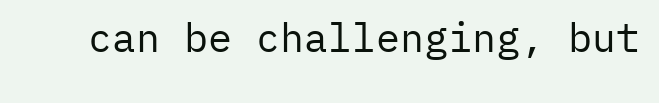can be challenging, but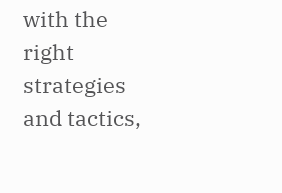with the right strategies and tactics,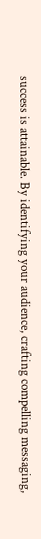success is attainable. By identifying your audience, crafting compelling messaging,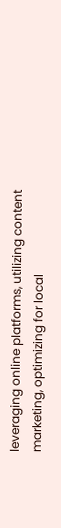leveraging online platforms, utilizing content marketing, optimizing for local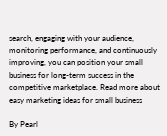search, engaging with your audience, monitoring performance, and continuously improving, you can position your small business for long-term success in the competitive marketplace. Read more about easy marketing ideas for small business

By Pearl